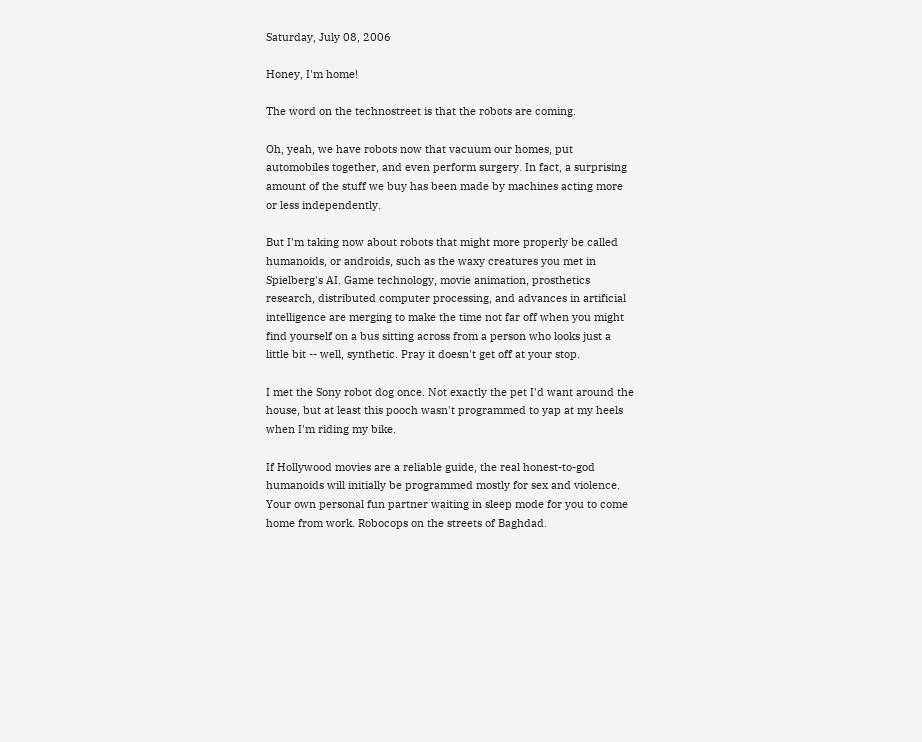Saturday, July 08, 2006

Honey, I'm home!

The word on the technostreet is that the robots are coming.

Oh, yeah, we have robots now that vacuum our homes, put automobiles together, and even perform surgery. In fact, a surprising amount of the stuff we buy has been made by machines acting more or less independently.

But I'm taking now about robots that might more properly be called humanoids, or androids, such as the waxy creatures you met in Spielberg's AI. Game technology, movie animation, prosthetics research, distributed computer processing, and advances in artificial intelligence are merging to make the time not far off when you might find yourself on a bus sitting across from a person who looks just a little bit -- well, synthetic. Pray it doesn't get off at your stop.

I met the Sony robot dog once. Not exactly the pet I'd want around the house, but at least this pooch wasn't programmed to yap at my heels when I'm riding my bike.

If Hollywood movies are a reliable guide, the real honest-to-god humanoids will initially be programmed mostly for sex and violence. Your own personal fun partner waiting in sleep mode for you to come home from work. Robocops on the streets of Baghdad.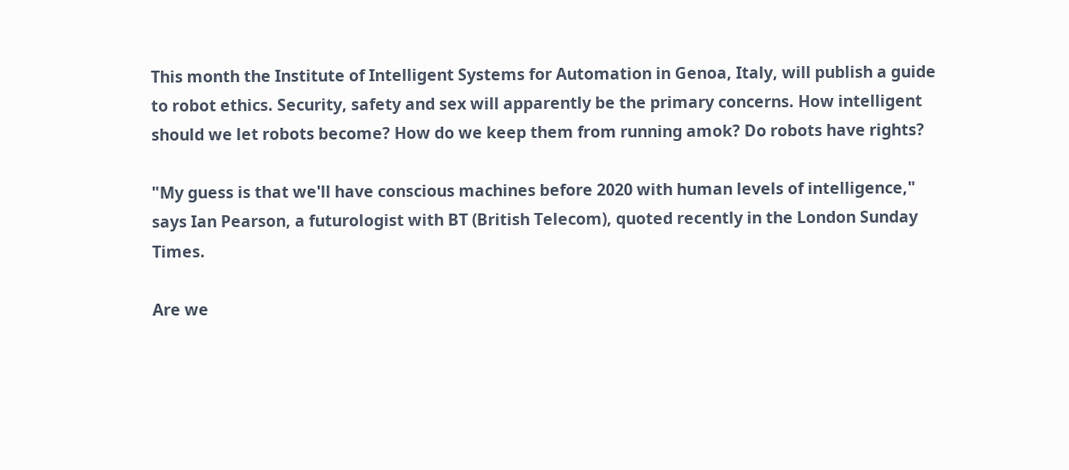This month the Institute of Intelligent Systems for Automation in Genoa, Italy, will publish a guide to robot ethics. Security, safety and sex will apparently be the primary concerns. How intelligent should we let robots become? How do we keep them from running amok? Do robots have rights?

"My guess is that we'll have conscious machines before 2020 with human levels of intelligence," says Ian Pearson, a futurologist with BT (British Telecom), quoted recently in the London Sunday Times.

Are we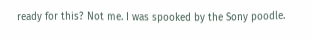ready for this? Not me. I was spooked by the Sony poodle.